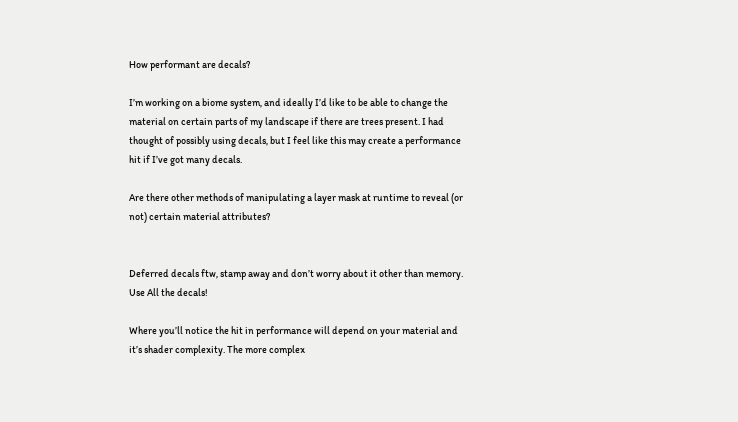How performant are decals?

I’m working on a biome system, and ideally I’d like to be able to change the material on certain parts of my landscape if there are trees present. I had thought of possibly using decals, but I feel like this may create a performance hit if I’ve got many decals.

Are there other methods of manipulating a layer mask at runtime to reveal (or not) certain material attributes?


Deferred decals ftw, stamp away and don’t worry about it other than memory. Use All the decals!

Where you’ll notice the hit in performance will depend on your material and it’s shader complexity. The more complex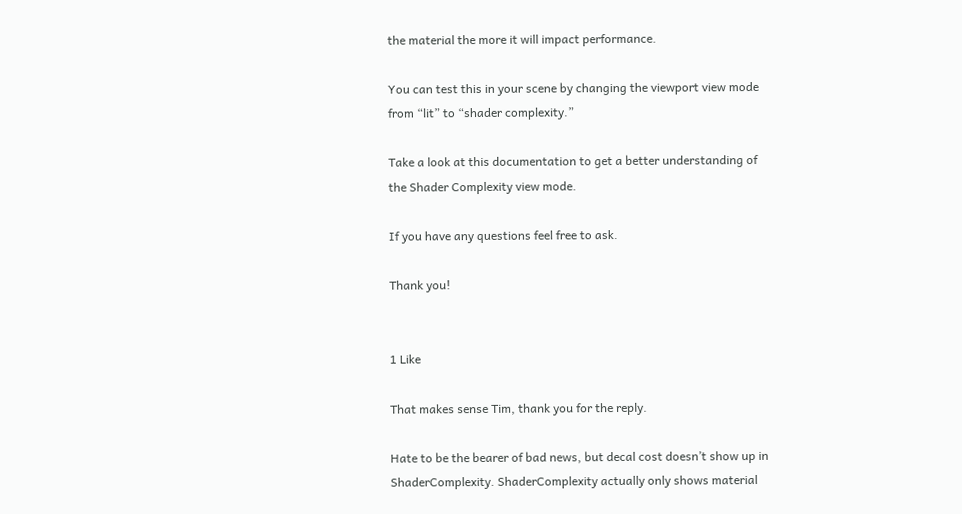the material the more it will impact performance.

You can test this in your scene by changing the viewport view mode from “lit” to “shader complexity.”

Take a look at this documentation to get a better understanding of the Shader Complexity view mode.

If you have any questions feel free to ask.

Thank you!


1 Like

That makes sense Tim, thank you for the reply.

Hate to be the bearer of bad news, but decal cost doesn’t show up in ShaderComplexity. ShaderComplexity actually only shows material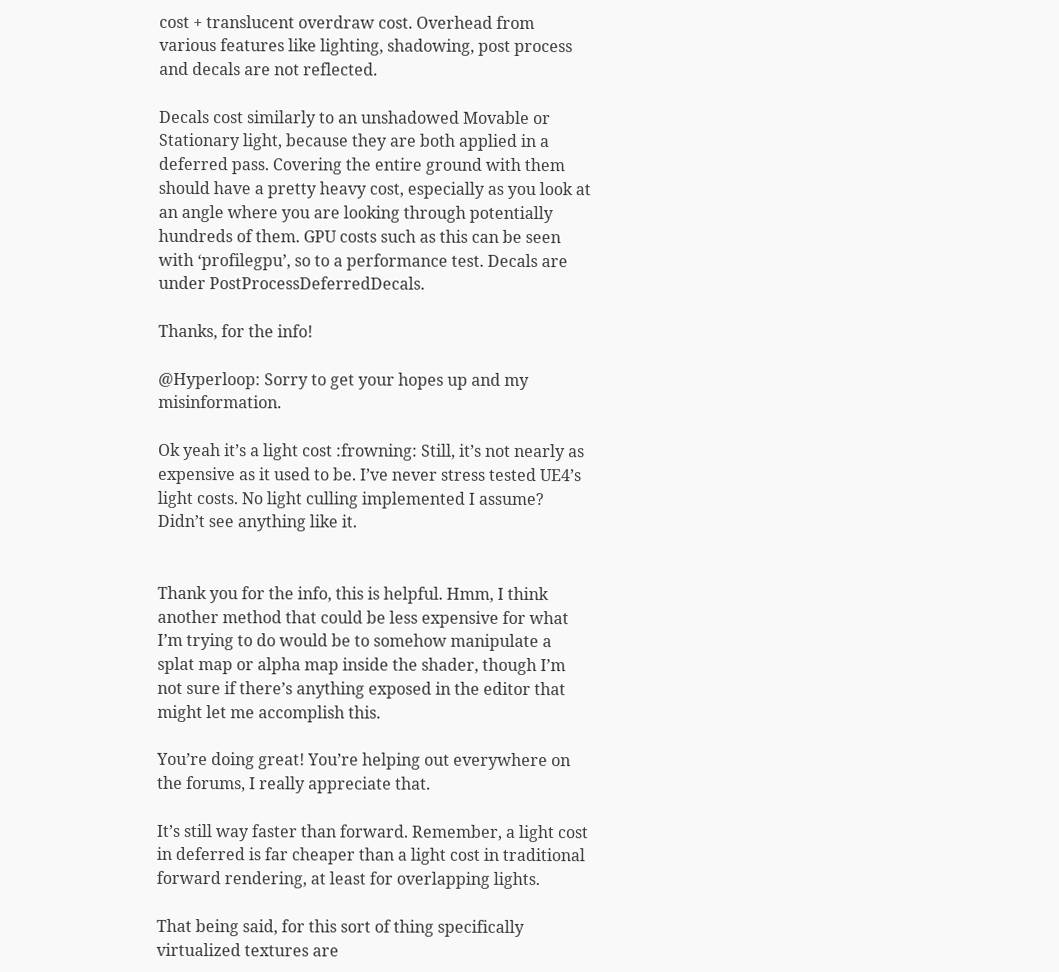cost + translucent overdraw cost. Overhead from various features like lighting, shadowing, post process and decals are not reflected.

Decals cost similarly to an unshadowed Movable or Stationary light, because they are both applied in a deferred pass. Covering the entire ground with them should have a pretty heavy cost, especially as you look at an angle where you are looking through potentially hundreds of them. GPU costs such as this can be seen with ‘profilegpu’, so to a performance test. Decals are under PostProcessDeferredDecals.

Thanks, for the info!

@Hyperloop: Sorry to get your hopes up and my misinformation.

Ok yeah it’s a light cost :frowning: Still, it’s not nearly as expensive as it used to be. I’ve never stress tested UE4’s light costs. No light culling implemented I assume? Didn’t see anything like it.


Thank you for the info, this is helpful. Hmm, I think another method that could be less expensive for what I’m trying to do would be to somehow manipulate a splat map or alpha map inside the shader, though I’m not sure if there’s anything exposed in the editor that might let me accomplish this.

You’re doing great! You’re helping out everywhere on the forums, I really appreciate that.

It’s still way faster than forward. Remember, a light cost in deferred is far cheaper than a light cost in traditional forward rendering, at least for overlapping lights.

That being said, for this sort of thing specifically virtualized textures are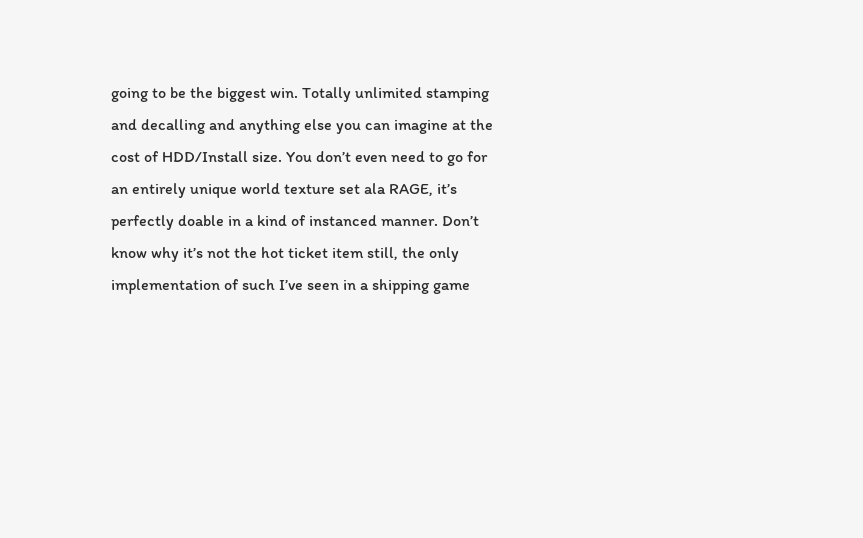going to be the biggest win. Totally unlimited stamping and decalling and anything else you can imagine at the cost of HDD/Install size. You don’t even need to go for an entirely unique world texture set ala RAGE, it’s perfectly doable in a kind of instanced manner. Don’t know why it’s not the hot ticket item still, the only implementation of such I’ve seen in a shipping game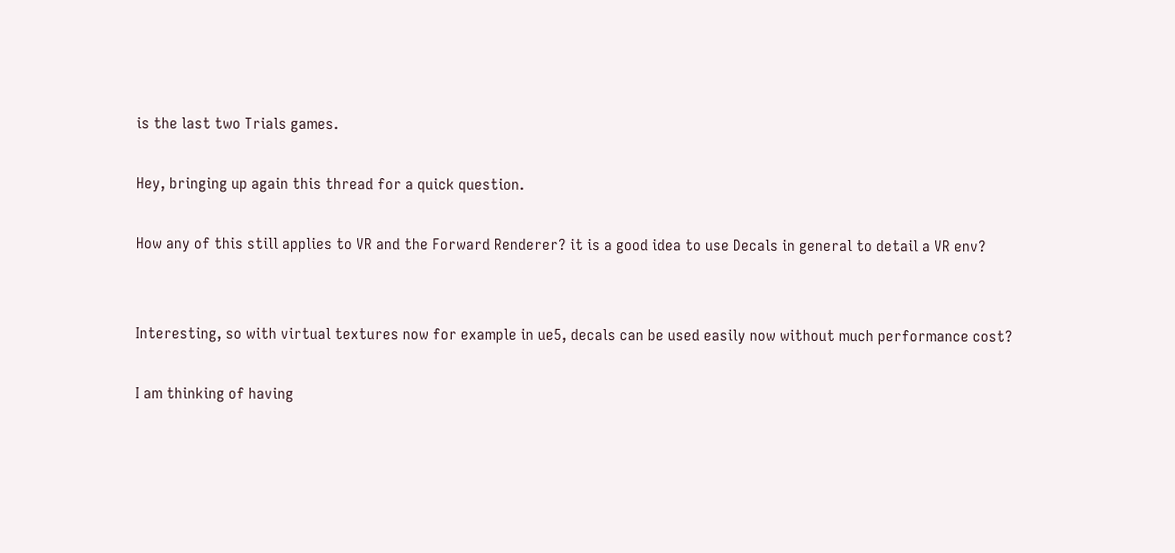is the last two Trials games.

Hey, bringing up again this thread for a quick question.

How any of this still applies to VR and the Forward Renderer? it is a good idea to use Decals in general to detail a VR env?


Interesting, so with virtual textures now for example in ue5, decals can be used easily now without much performance cost?

I am thinking of having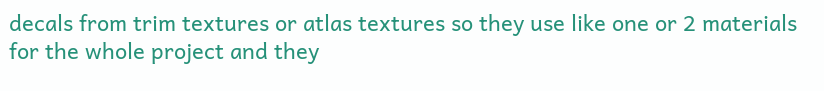decals from trim textures or atlas textures so they use like one or 2 materials for the whole project and they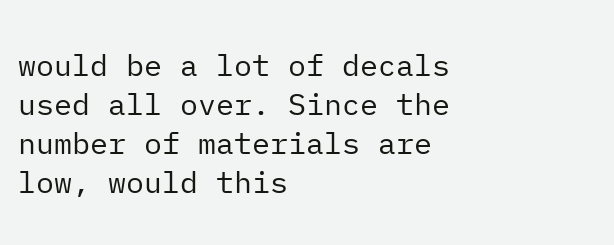would be a lot of decals used all over. Since the number of materials are low, would this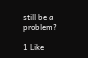still be a problem?

1 Like